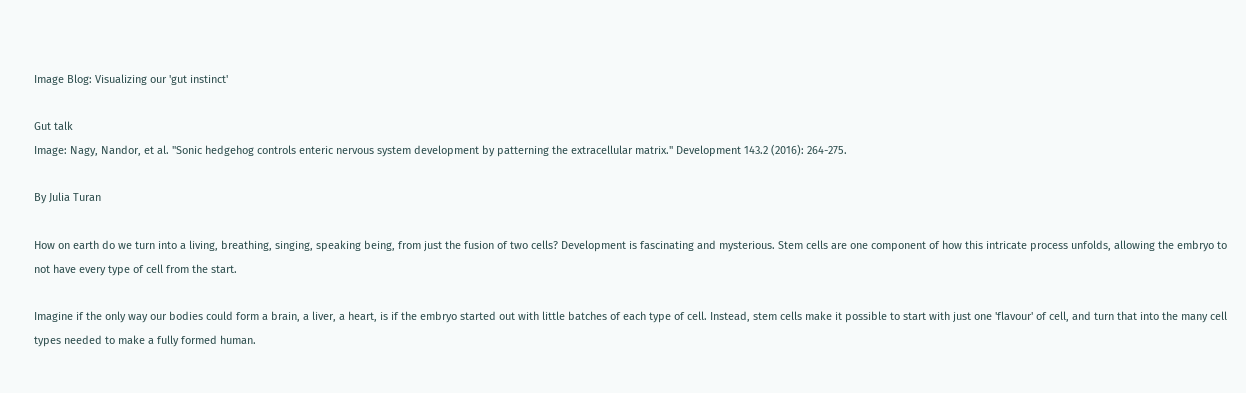Image Blog: Visualizing our 'gut instinct'

Gut talk
Image: Nagy, Nandor, et al. "Sonic hedgehog controls enteric nervous system development by patterning the extracellular matrix." Development 143.2 (2016): 264-275.

By Julia Turan

How on earth do we turn into a living, breathing, singing, speaking being, from just the fusion of two cells? Development is fascinating and mysterious. Stem cells are one component of how this intricate process unfolds, allowing the embryo to not have every type of cell from the start.

Imagine if the only way our bodies could form a brain, a liver, a heart, is if the embryo started out with little batches of each type of cell. Instead, stem cells make it possible to start with just one 'flavour' of cell, and turn that into the many cell types needed to make a fully formed human.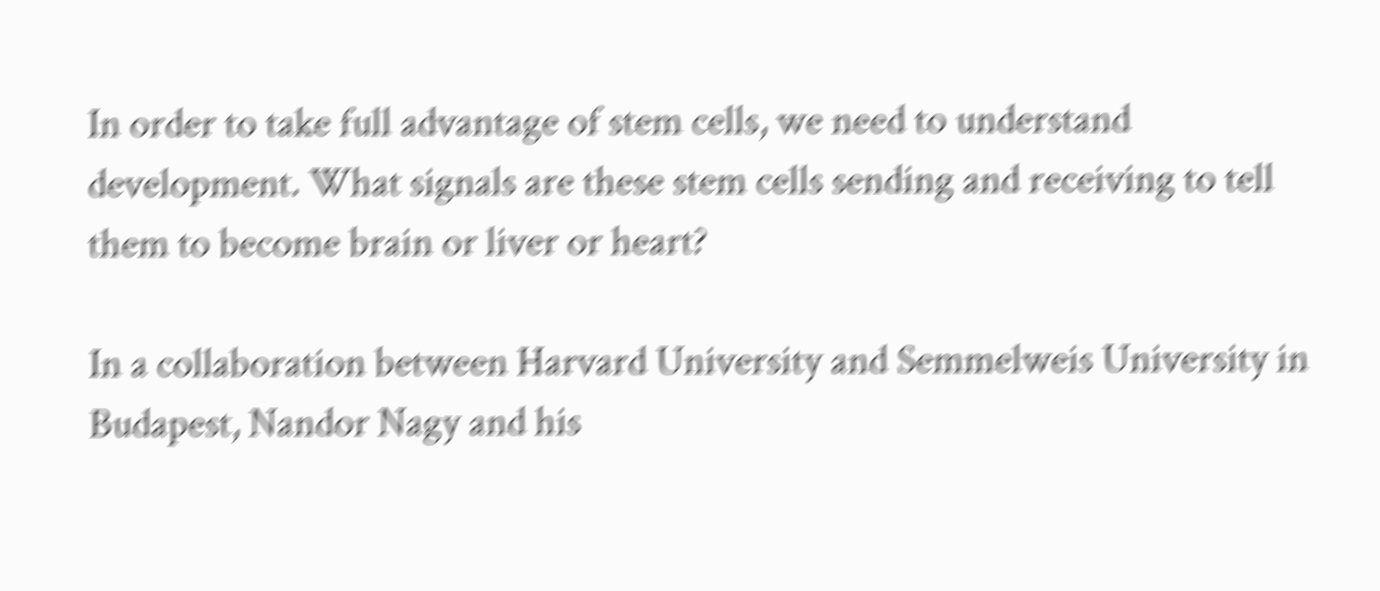In order to take full advantage of stem cells, we need to understand development. What signals are these stem cells sending and receiving to tell them to become brain or liver or heart?

In a collaboration between Harvard University and Semmelweis University in Budapest, Nandor Nagy and his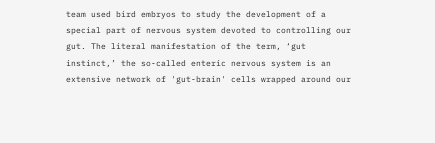team used bird embryos to study the development of a special part of nervous system devoted to controlling our gut. The literal manifestation of the term, ‘gut instinct,’ the so-called enteric nervous system is an extensive network of 'gut-brain' cells wrapped around our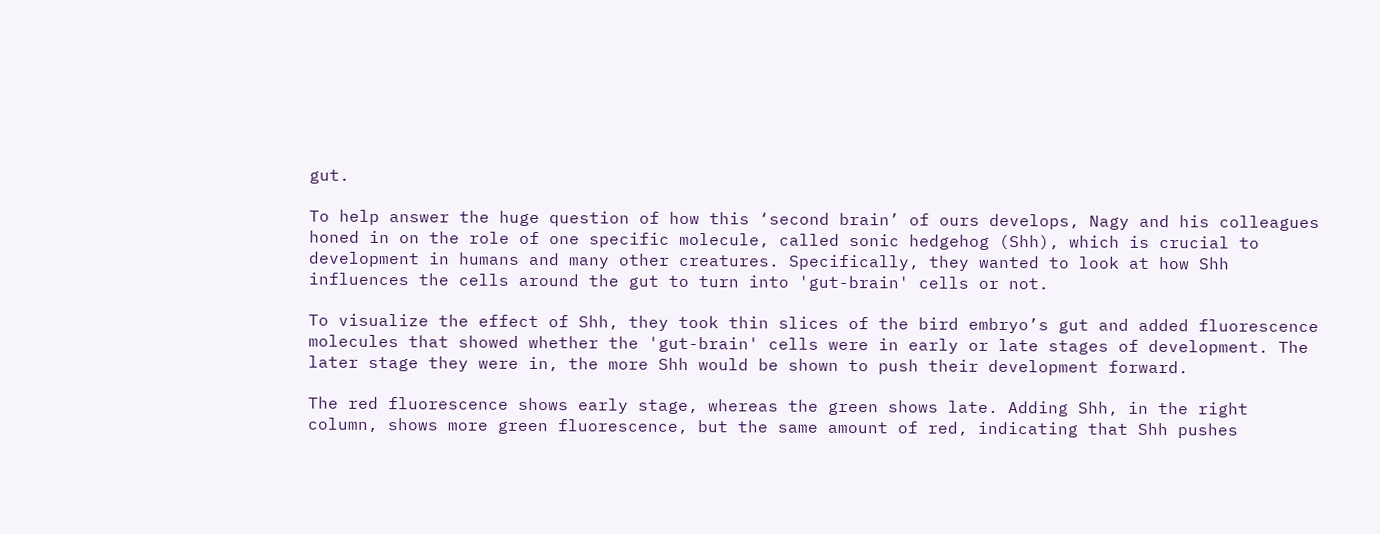gut.

To help answer the huge question of how this ‘second brain’ of ours develops, Nagy and his colleagues honed in on the role of one specific molecule, called sonic hedgehog (Shh), which is crucial to development in humans and many other creatures. Specifically, they wanted to look at how Shh influences the cells around the gut to turn into 'gut-brain' cells or not.

To visualize the effect of Shh, they took thin slices of the bird embryo’s gut and added fluorescence molecules that showed whether the 'gut-brain' cells were in early or late stages of development. The later stage they were in, the more Shh would be shown to push their development forward.

The red fluorescence shows early stage, whereas the green shows late. Adding Shh, in the right column, shows more green fluorescence, but the same amount of red, indicating that Shh pushes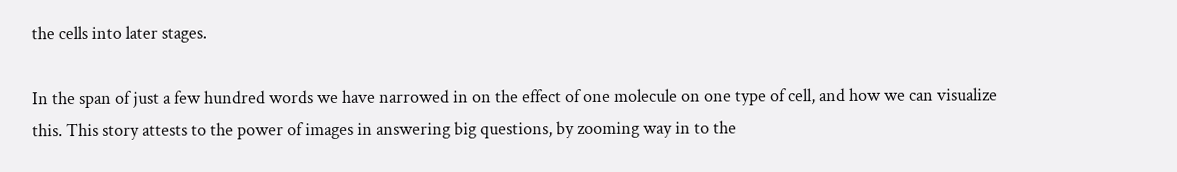the cells into later stages.

In the span of just a few hundred words we have narrowed in on the effect of one molecule on one type of cell, and how we can visualize this. This story attests to the power of images in answering big questions, by zooming way in to the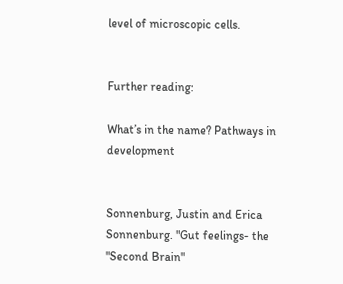level of microscopic cells.


Further reading:

What’s in the name? Pathways in development


Sonnenburg, Justin and Erica Sonnenburg. "Gut feelings- the "Second Brain"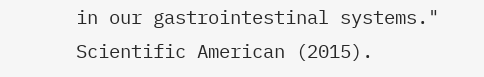in our gastrointestinal systems." Scientific American (2015).